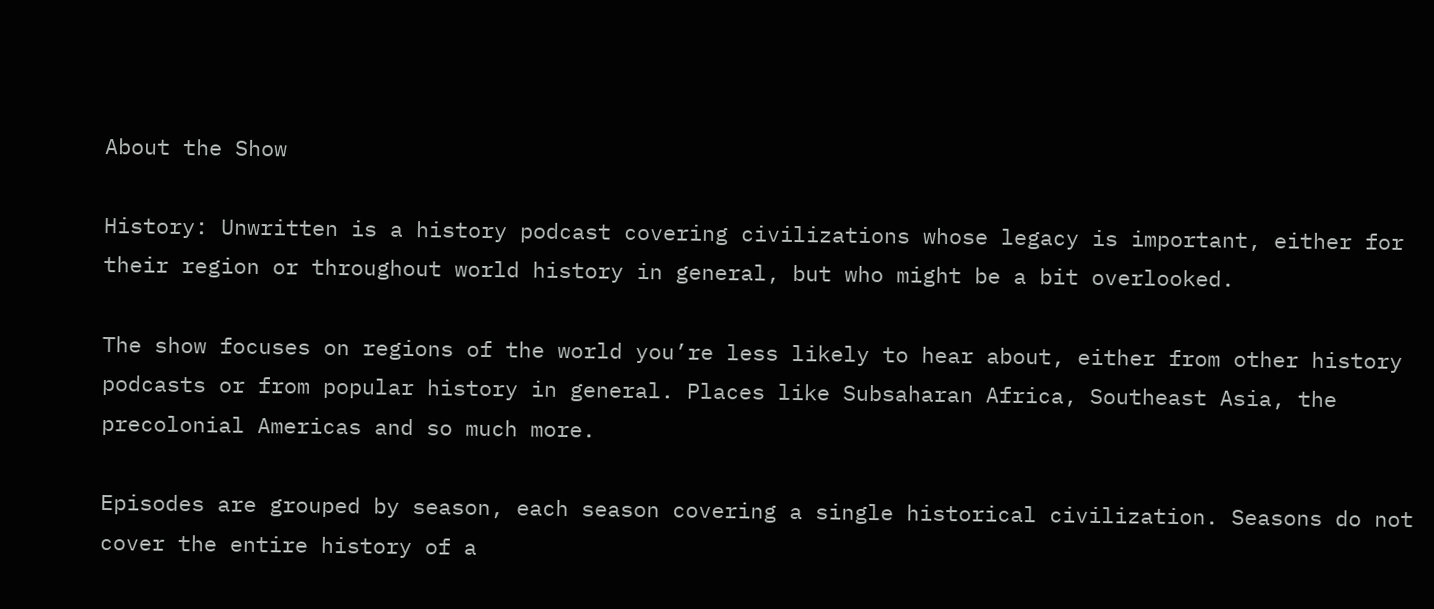About the Show

History: Unwritten is a history podcast covering civilizations whose legacy is important, either for their region or throughout world history in general, but who might be a bit overlooked.

The show focuses on regions of the world you’re less likely to hear about, either from other history podcasts or from popular history in general. Places like Subsaharan Africa, Southeast Asia, the precolonial Americas and so much more.

Episodes are grouped by season, each season covering a single historical civilization. Seasons do not cover the entire history of a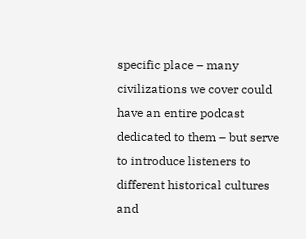specific place – many civilizations we cover could have an entire podcast dedicated to them – but serve to introduce listeners to different historical cultures and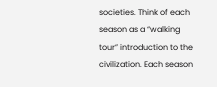societies. Think of each season as a “walking tour” introduction to the civilization. Each season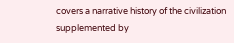covers a narrative history of the civilization supplemented by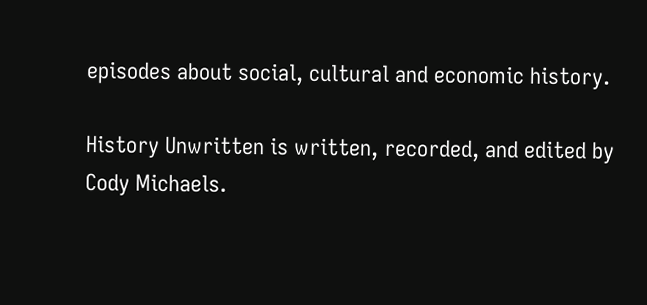episodes about social, cultural and economic history.

History Unwritten is written, recorded, and edited by Cody Michaels.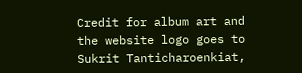Credit for album art and the website logo goes to Sukrit Tanticharoenkiat,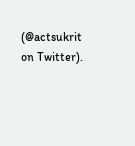(@actsukrit on Twitter).